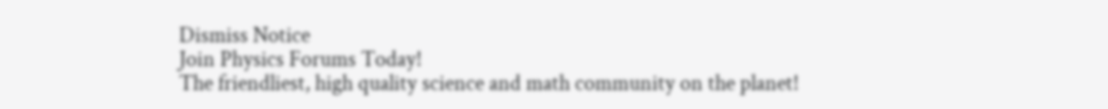Dismiss Notice
Join Physics Forums Today!
The friendliest, high quality science and math community on the planet!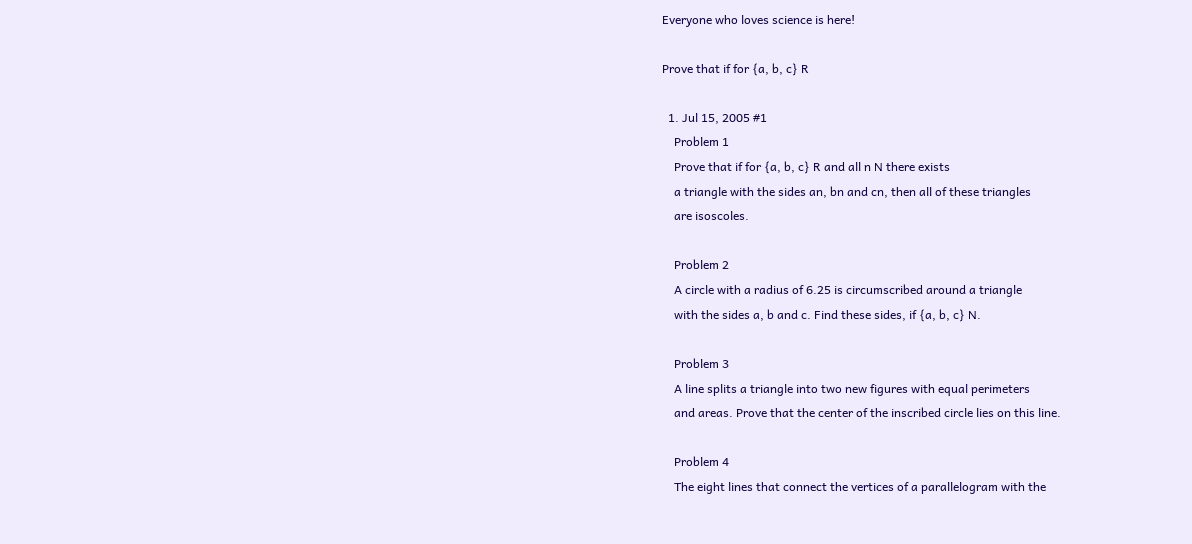Everyone who loves science is here!

Prove that if for {a, b, c} R

  1. Jul 15, 2005 #1
    Problem 1
    Prove that if for {a, b, c} R and all n N there exists
    a triangle with the sides an, bn and cn, then all of these triangles
    are isoscoles.

    Problem 2
    A circle with a radius of 6.25 is circumscribed around a triangle
    with the sides a, b and c. Find these sides, if {a, b, c} N.

    Problem 3
    A line splits a triangle into two new figures with equal perimeters
    and areas. Prove that the center of the inscribed circle lies on this line.

    Problem 4
    The eight lines that connect the vertices of a parallelogram with the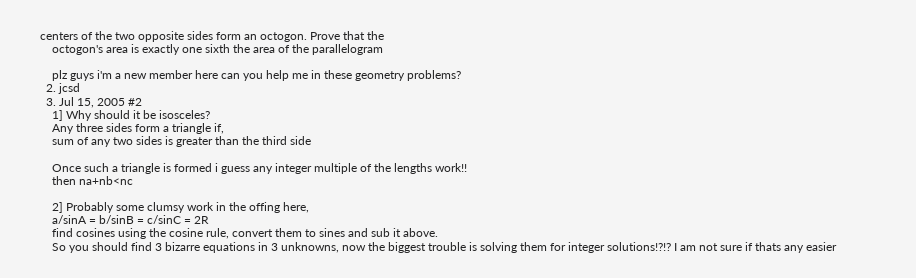centers of the two opposite sides form an octogon. Prove that the
    octogon's area is exactly one sixth the area of the parallelogram

    plz guys i'm a new member here can you help me in these geometry problems?
  2. jcsd
  3. Jul 15, 2005 #2
    1] Why should it be isosceles?
    Any three sides form a triangle if,
    sum of any two sides is greater than the third side

    Once such a triangle is formed i guess any integer multiple of the lengths work!!
    then na+nb<nc

    2] Probably some clumsy work in the offing here,
    a/sinA = b/sinB = c/sinC = 2R
    find cosines using the cosine rule, convert them to sines and sub it above.
    So you should find 3 bizarre equations in 3 unknowns, now the biggest trouble is solving them for integer solutions!?!? I am not sure if thats any easier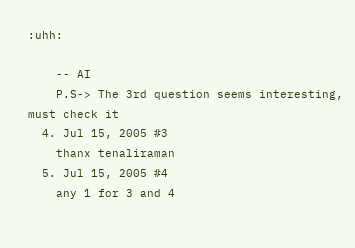:uhh:

    -- AI
    P.S-> The 3rd question seems interesting, must check it
  4. Jul 15, 2005 #3
    thanx tenaliraman
  5. Jul 15, 2005 #4
    any 1 for 3 and 4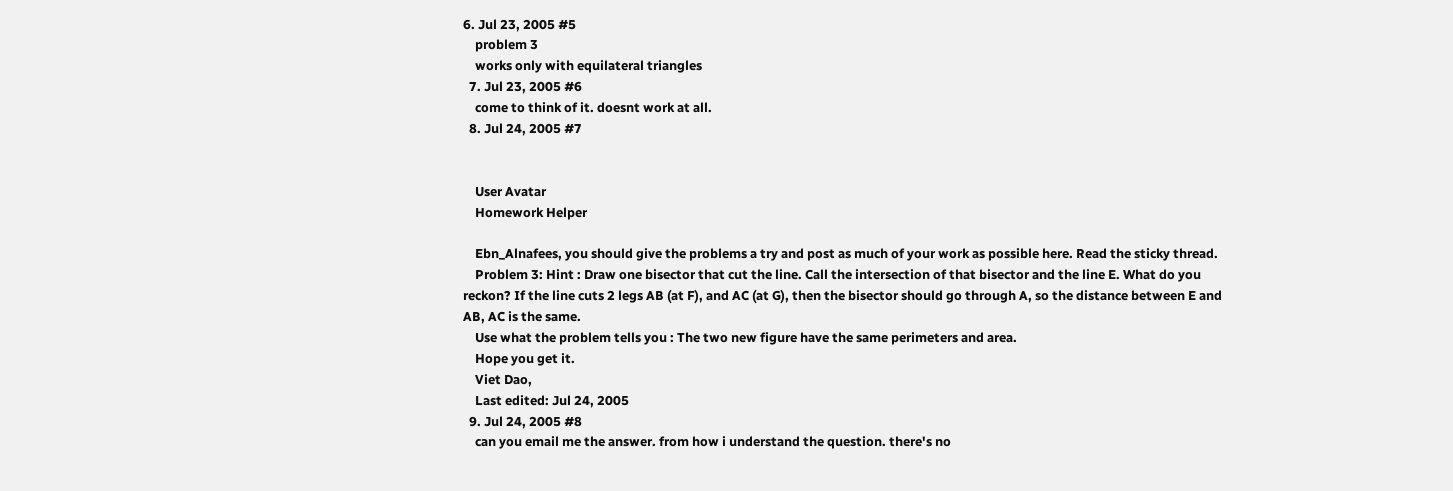6. Jul 23, 2005 #5
    problem 3
    works only with equilateral triangles
  7. Jul 23, 2005 #6
    come to think of it. doesnt work at all.
  8. Jul 24, 2005 #7


    User Avatar
    Homework Helper

    Ebn_Alnafees, you should give the problems a try and post as much of your work as possible here. Read the sticky thread.
    Problem 3: Hint : Draw one bisector that cut the line. Call the intersection of that bisector and the line E. What do you reckon? If the line cuts 2 legs AB (at F), and AC (at G), then the bisector should go through A, so the distance between E and AB, AC is the same.
    Use what the problem tells you : The two new figure have the same perimeters and area.
    Hope you get it.
    Viet Dao,
    Last edited: Jul 24, 2005
  9. Jul 24, 2005 #8
    can you email me the answer. from how i understand the question. there's no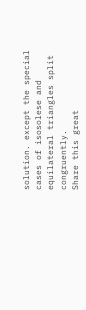solution. except the special cases of isosolese and equilateral triangles split congruently.
Share this great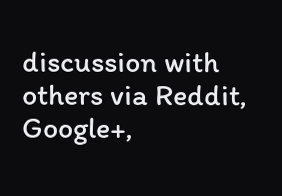discussion with others via Reddit, Google+,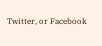Twitter, or Facebook